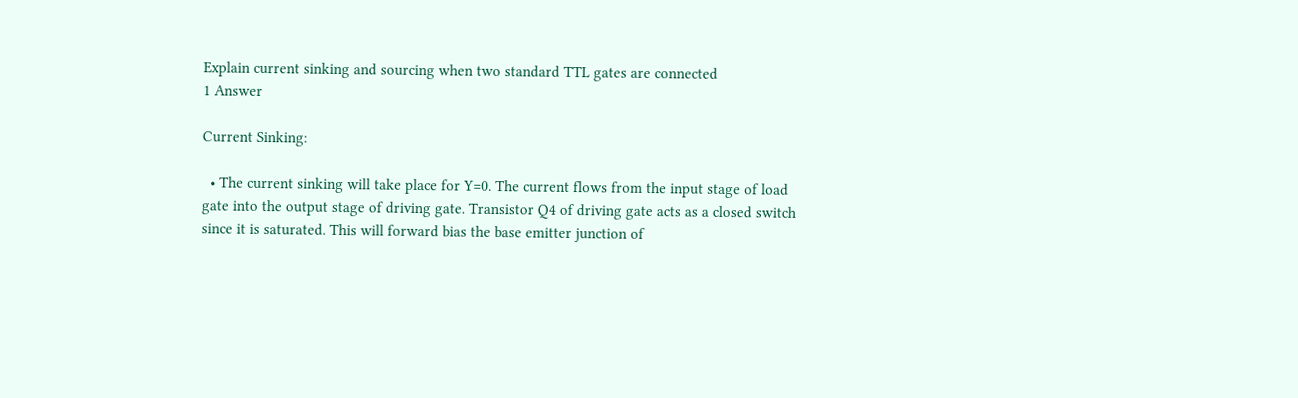Explain current sinking and sourcing when two standard TTL gates are connected
1 Answer

Current Sinking:

  • The current sinking will take place for Y=0. The current flows from the input stage of load gate into the output stage of driving gate. Transistor Q4 of driving gate acts as a closed switch since it is saturated. This will forward bias the base emitter junction of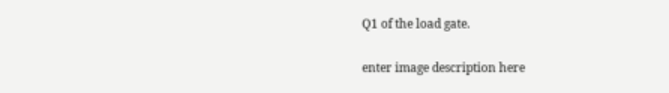Q1 of the load gate.

enter image description here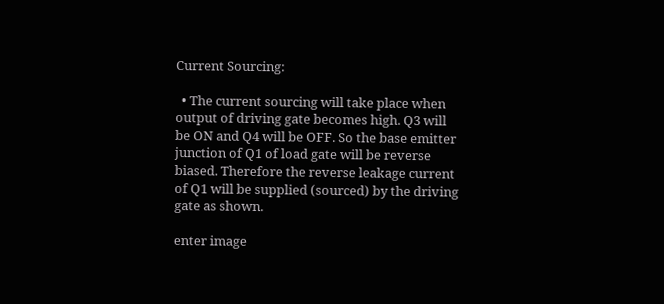Current Sourcing:

  • The current sourcing will take place when output of driving gate becomes high. Q3 will be ON and Q4 will be OFF. So the base emitter junction of Q1 of load gate will be reverse biased. Therefore the reverse leakage current of Q1 will be supplied (sourced) by the driving gate as shown.

enter image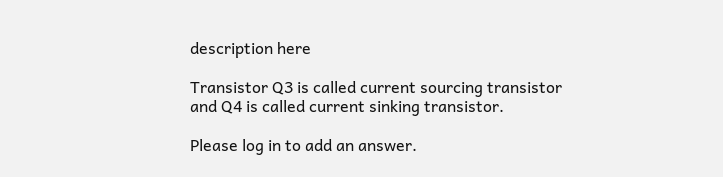description here

Transistor Q3 is called current sourcing transistor and Q4 is called current sinking transistor.

Please log in to add an answer.